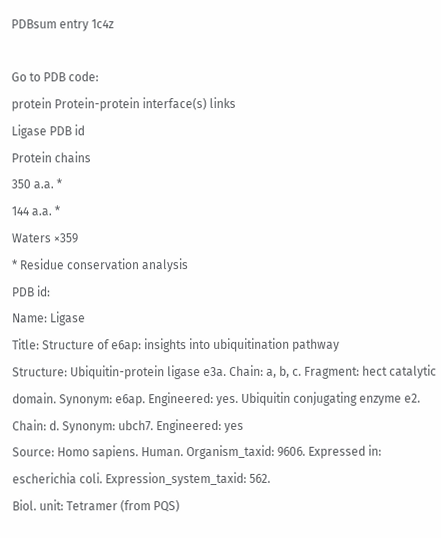PDBsum entry 1c4z

Go to PDB code:
protein Protein-protein interface(s) links
Ligase PDB id
Protein chains
350 a.a. *
144 a.a. *
Waters ×359
* Residue conservation analysis
PDB id:
Name: Ligase
Title: Structure of e6ap: insights into ubiquitination pathway
Structure: Ubiquitin-protein ligase e3a. Chain: a, b, c. Fragment: hect catalytic domain. Synonym: e6ap. Engineered: yes. Ubiquitin conjugating enzyme e2. Chain: d. Synonym: ubch7. Engineered: yes
Source: Homo sapiens. Human. Organism_taxid: 9606. Expressed in: escherichia coli. Expression_system_taxid: 562.
Biol. unit: Tetramer (from PQS)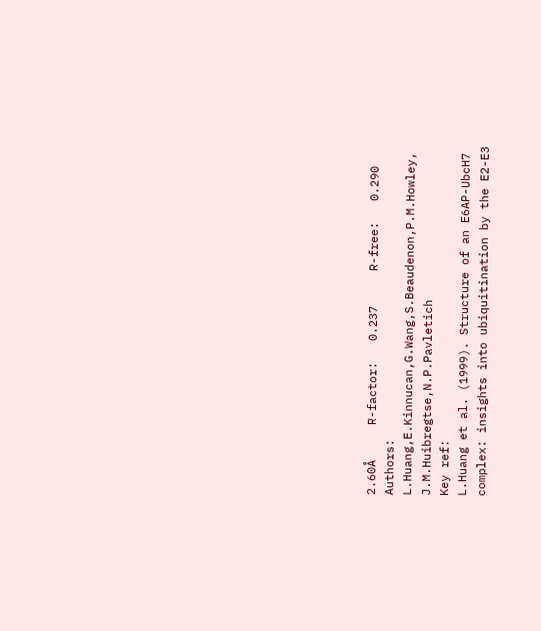2.60Å     R-factor:   0.237     R-free:   0.290
Authors: L.Huang,E.Kinnucan,G.Wang,S.Beaudenon,P.M.Howley, J.M.Huibregtse,N.P.Pavletich
Key ref:
L.Huang et al. (1999). Structure of an E6AP-UbcH7 complex: insights into ubiquitination by the E2-E3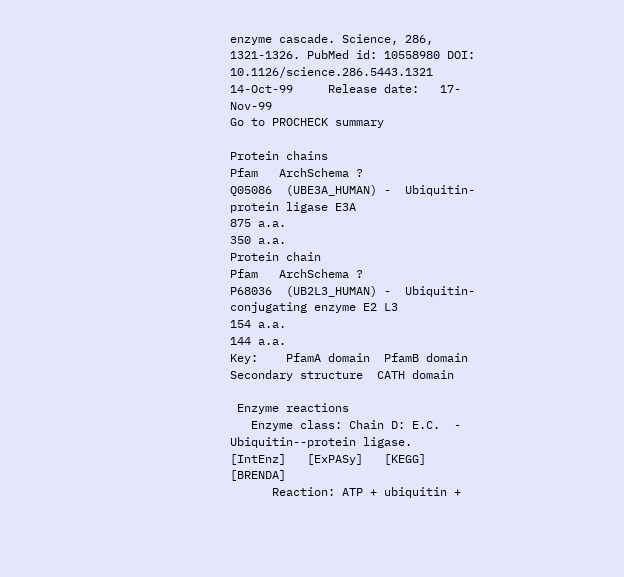enzyme cascade. Science, 286, 1321-1326. PubMed id: 10558980 DOI: 10.1126/science.286.5443.1321
14-Oct-99     Release date:   17-Nov-99
Go to PROCHECK summary

Protein chains
Pfam   ArchSchema ?
Q05086  (UBE3A_HUMAN) -  Ubiquitin-protein ligase E3A
875 a.a.
350 a.a.
Protein chain
Pfam   ArchSchema ?
P68036  (UB2L3_HUMAN) -  Ubiquitin-conjugating enzyme E2 L3
154 a.a.
144 a.a.
Key:    PfamA domain  PfamB domain  Secondary structure  CATH domain

 Enzyme reactions
   Enzyme class: Chain D: E.C.  - Ubiquitin--protein ligase.
[IntEnz]   [ExPASy]   [KEGG]   [BRENDA]
      Reaction: ATP + ubiquitin +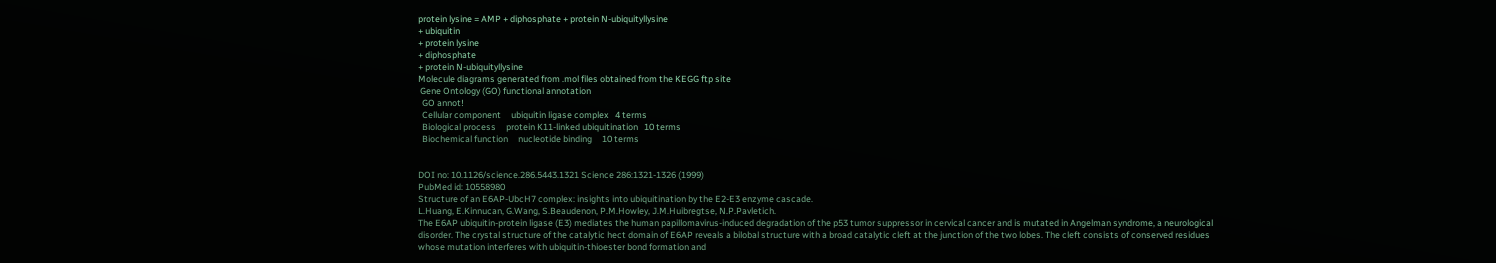protein lysine = AMP + diphosphate + protein N-ubiquityllysine
+ ubiquitin
+ protein lysine
+ diphosphate
+ protein N-ubiquityllysine
Molecule diagrams generated from .mol files obtained from the KEGG ftp site
 Gene Ontology (GO) functional annotation
  GO annot!
  Cellular component     ubiquitin ligase complex   4 terms
  Biological process     protein K11-linked ubiquitination   10 terms
  Biochemical function     nucleotide binding     10 terms


DOI no: 10.1126/science.286.5443.1321 Science 286:1321-1326 (1999)
PubMed id: 10558980
Structure of an E6AP-UbcH7 complex: insights into ubiquitination by the E2-E3 enzyme cascade.
L.Huang, E.Kinnucan, G.Wang, S.Beaudenon, P.M.Howley, J.M.Huibregtse, N.P.Pavletich.
The E6AP ubiquitin-protein ligase (E3) mediates the human papillomavirus-induced degradation of the p53 tumor suppressor in cervical cancer and is mutated in Angelman syndrome, a neurological disorder. The crystal structure of the catalytic hect domain of E6AP reveals a bilobal structure with a broad catalytic cleft at the junction of the two lobes. The cleft consists of conserved residues whose mutation interferes with ubiquitin-thioester bond formation and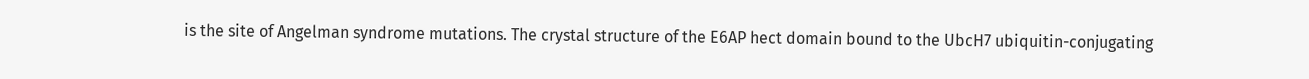is the site of Angelman syndrome mutations. The crystal structure of the E6AP hect domain bound to the UbcH7 ubiquitin-conjugating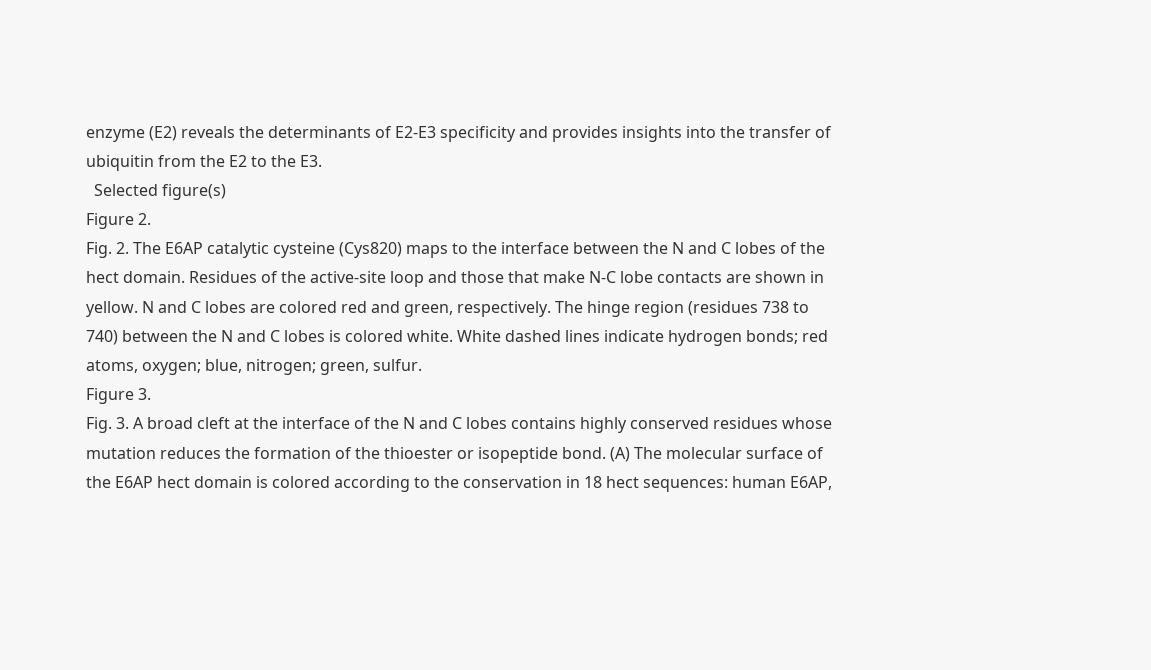enzyme (E2) reveals the determinants of E2-E3 specificity and provides insights into the transfer of ubiquitin from the E2 to the E3.
  Selected figure(s)
Figure 2.
Fig. 2. The E6AP catalytic cysteine (Cys820) maps to the interface between the N and C lobes of the hect domain. Residues of the active-site loop and those that make N-C lobe contacts are shown in yellow. N and C lobes are colored red and green, respectively. The hinge region (residues 738 to 740) between the N and C lobes is colored white. White dashed lines indicate hydrogen bonds; red atoms, oxygen; blue, nitrogen; green, sulfur.
Figure 3.
Fig. 3. A broad cleft at the interface of the N and C lobes contains highly conserved residues whose mutation reduces the formation of the thioester or isopeptide bond. (A) The molecular surface of the E6AP hect domain is colored according to the conservation in 18 hect sequences: human E6AP,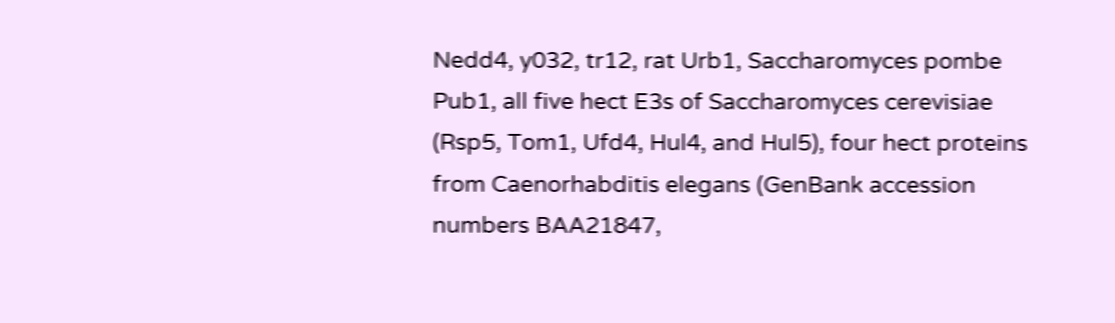Nedd4, y032, tr12, rat Urb1, Saccharomyces pombe Pub1, all five hect E3s of Saccharomyces cerevisiae (Rsp5, Tom1, Ufd4, Hul4, and Hul5), four hect proteins from Caenorhabditis elegans (GenBank accession numbers BAA21847,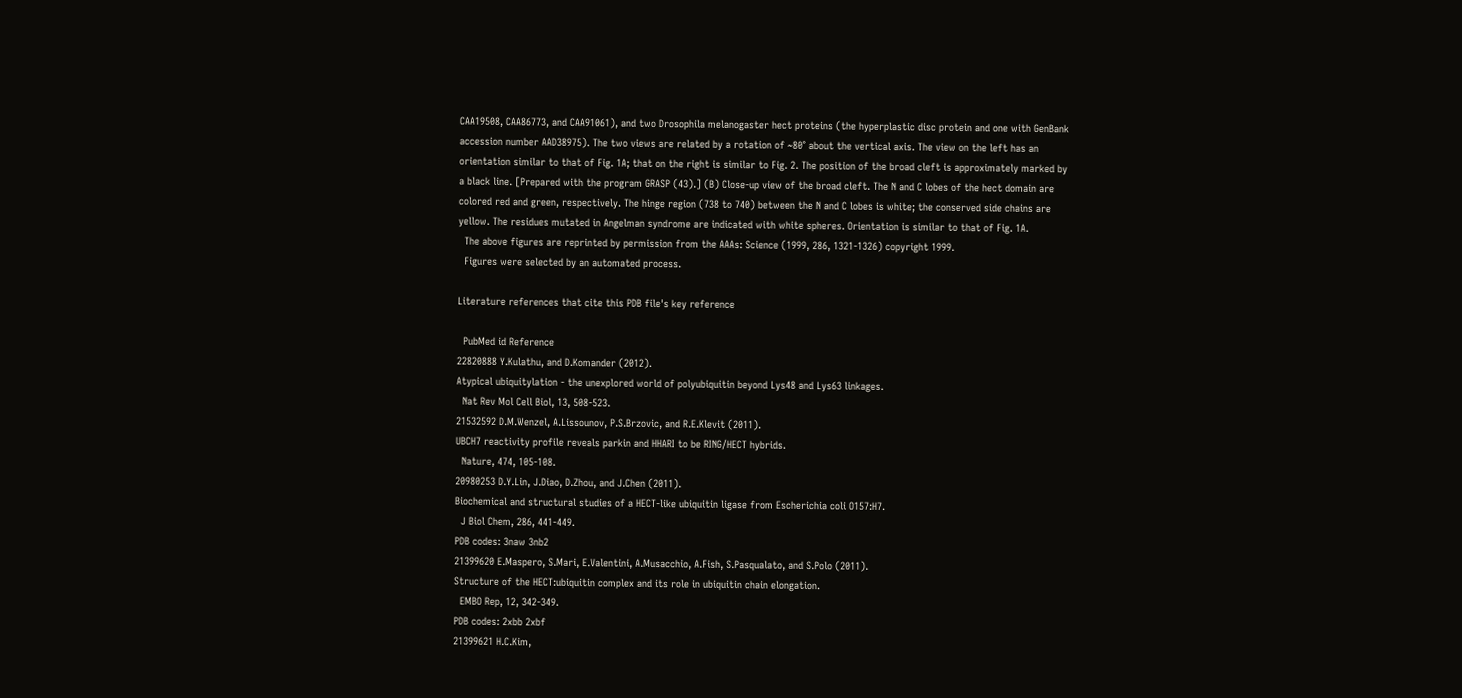CAA19508, CAA86773, and CAA91061), and two Drosophila melanogaster hect proteins (the hyperplastic disc protein and one with GenBank accession number AAD38975). The two views are related by a rotation of ~80° about the vertical axis. The view on the left has an orientation similar to that of Fig. 1A; that on the right is similar to Fig. 2. The position of the broad cleft is approximately marked by a black line. [Prepared with the program GRASP (43).] (B) Close-up view of the broad cleft. The N and C lobes of the hect domain are colored red and green, respectively. The hinge region (738 to 740) between the N and C lobes is white; the conserved side chains are yellow. The residues mutated in Angelman syndrome are indicated with white spheres. Orientation is similar to that of Fig. 1A.
  The above figures are reprinted by permission from the AAAs: Science (1999, 286, 1321-1326) copyright 1999.
  Figures were selected by an automated process.

Literature references that cite this PDB file's key reference

  PubMed id Reference
22820888 Y.Kulathu, and D.Komander (2012).
Atypical ubiquitylation - the unexplored world of polyubiquitin beyond Lys48 and Lys63 linkages.
  Nat Rev Mol Cell Biol, 13, 508-523.
21532592 D.M.Wenzel, A.Lissounov, P.S.Brzovic, and R.E.Klevit (2011).
UBCH7 reactivity profile reveals parkin and HHARI to be RING/HECT hybrids.
  Nature, 474, 105-108.
20980253 D.Y.Lin, J.Diao, D.Zhou, and J.Chen (2011).
Biochemical and structural studies of a HECT-like ubiquitin ligase from Escherichia coli O157:H7.
  J Biol Chem, 286, 441-449.
PDB codes: 3naw 3nb2
21399620 E.Maspero, S.Mari, E.Valentini, A.Musacchio, A.Fish, S.Pasqualato, and S.Polo (2011).
Structure of the HECT:ubiquitin complex and its role in ubiquitin chain elongation.
  EMBO Rep, 12, 342-349.
PDB codes: 2xbb 2xbf
21399621 H.C.Kim,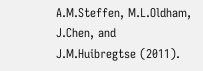A.M.Steffen, M.L.Oldham, J.Chen, and J.M.Huibregtse (2011).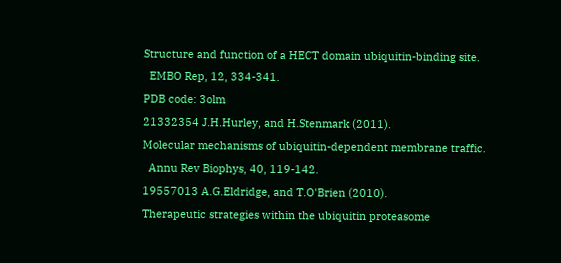Structure and function of a HECT domain ubiquitin-binding site.
  EMBO Rep, 12, 334-341.
PDB code: 3olm
21332354 J.H.Hurley, and H.Stenmark (2011).
Molecular mechanisms of ubiquitin-dependent membrane traffic.
  Annu Rev Biophys, 40, 119-142.
19557013 A.G.Eldridge, and T.O'Brien (2010).
Therapeutic strategies within the ubiquitin proteasome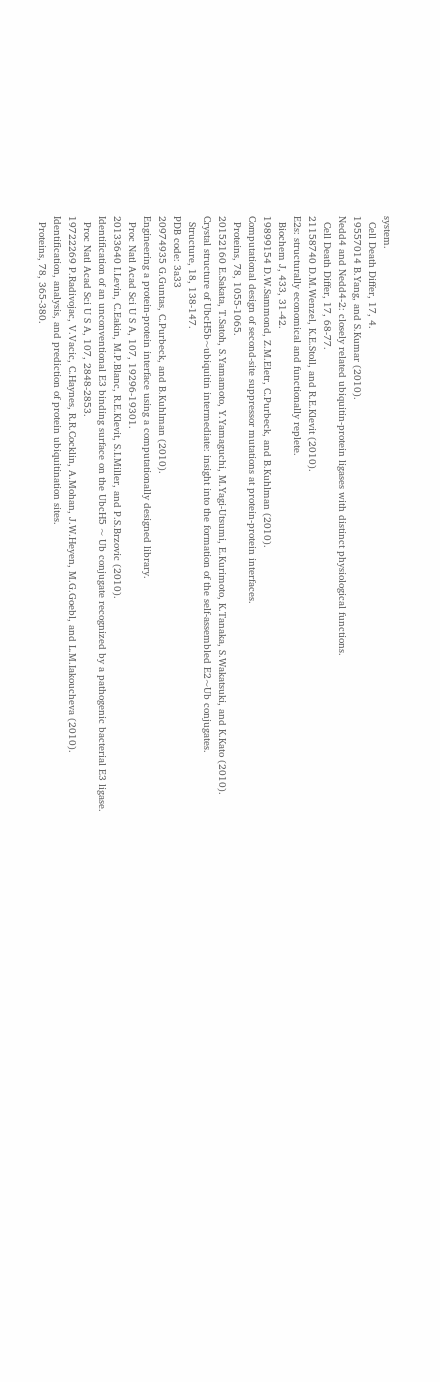system.
  Cell Death Differ, 17, 4.
19557014 B.Yang, and S.Kumar (2010).
Nedd4 and Nedd4-2: closely related ubiquitin-protein ligases with distinct physiological functions.
  Cell Death Differ, 17, 68-77.
21158740 D.M.Wenzel, K.E.Stoll, and R.E.Klevit (2010).
E2s: structurally economical and functionally replete.
  Biochem J, 433, 31-42.
19899154 D.W.Sammond, Z.M.Eletr, C.Purbeck, and B.Kuhlman (2010).
Computational design of second-site suppressor mutations at protein-protein interfaces.
  Proteins, 78, 1055-1065.
20152160 E.Sakata, T.Satoh, S.Yamamoto, Y.Yamaguchi, M.Yagi-Utsumi, E.Kurimoto, K.Tanaka, S.Wakatsuki, and K.Kato (2010).
Crystal structure of UbcH5b~ubiquitin intermediate: insight into the formation of the self-assembled E2~Ub conjugates.
  Structure, 18, 138-147.
PDB code: 3a33
20974935 G.Guntas, C.Purbeck, and B.Kuhlman (2010).
Engineering a protein-protein interface using a computationally designed library.
  Proc Natl Acad Sci U S A, 107, 19296-19301.
20133640 I.Levin, C.Eakin, M.P.Blanc, R.E.Klevit, S.I.Miller, and P.S.Brzovic (2010).
Identification of an unconventional E3 binding surface on the UbcH5 ~ Ub conjugate recognized by a pathogenic bacterial E3 ligase.
  Proc Natl Acad Sci U S A, 107, 2848-2853.
19722269 P.Radivojac, V.Vacic, C.Haynes, R.R.Cocklin, A.Mohan, J.W.Heyen, M.G.Goebl, and L.M.Iakoucheva (2010).
Identification, analysis, and prediction of protein ubiquitination sites.
  Proteins, 78, 365-380.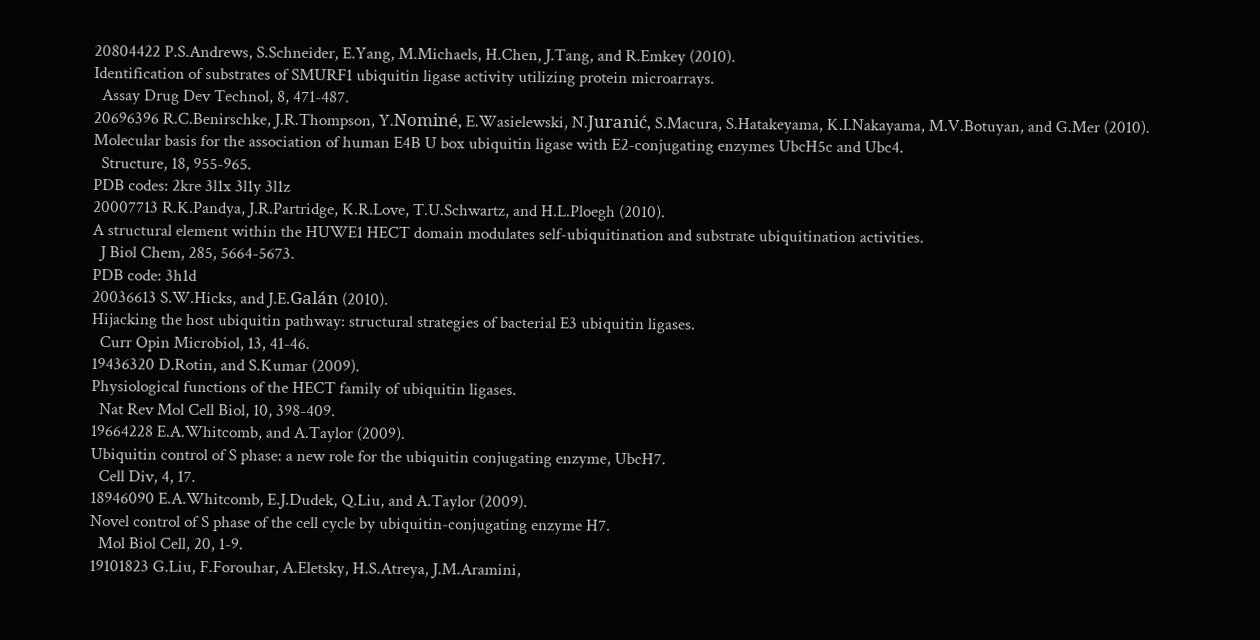20804422 P.S.Andrews, S.Schneider, E.Yang, M.Michaels, H.Chen, J.Tang, and R.Emkey (2010).
Identification of substrates of SMURF1 ubiquitin ligase activity utilizing protein microarrays.
  Assay Drug Dev Technol, 8, 471-487.
20696396 R.C.Benirschke, J.R.Thompson, Y.Nominé, E.Wasielewski, N.Juranić, S.Macura, S.Hatakeyama, K.I.Nakayama, M.V.Botuyan, and G.Mer (2010).
Molecular basis for the association of human E4B U box ubiquitin ligase with E2-conjugating enzymes UbcH5c and Ubc4.
  Structure, 18, 955-965.
PDB codes: 2kre 3l1x 3l1y 3l1z
20007713 R.K.Pandya, J.R.Partridge, K.R.Love, T.U.Schwartz, and H.L.Ploegh (2010).
A structural element within the HUWE1 HECT domain modulates self-ubiquitination and substrate ubiquitination activities.
  J Biol Chem, 285, 5664-5673.
PDB code: 3h1d
20036613 S.W.Hicks, and J.E.Galán (2010).
Hijacking the host ubiquitin pathway: structural strategies of bacterial E3 ubiquitin ligases.
  Curr Opin Microbiol, 13, 41-46.
19436320 D.Rotin, and S.Kumar (2009).
Physiological functions of the HECT family of ubiquitin ligases.
  Nat Rev Mol Cell Biol, 10, 398-409.
19664228 E.A.Whitcomb, and A.Taylor (2009).
Ubiquitin control of S phase: a new role for the ubiquitin conjugating enzyme, UbcH7.
  Cell Div, 4, 17.
18946090 E.A.Whitcomb, E.J.Dudek, Q.Liu, and A.Taylor (2009).
Novel control of S phase of the cell cycle by ubiquitin-conjugating enzyme H7.
  Mol Biol Cell, 20, 1-9.
19101823 G.Liu, F.Forouhar, A.Eletsky, H.S.Atreya, J.M.Aramini,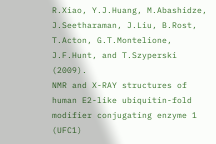R.Xiao, Y.J.Huang, M.Abashidze, J.Seetharaman, J.Liu, B.Rost, T.Acton, G.T.Montelione, J.F.Hunt, and T.Szyperski (2009).
NMR and X-RAY structures of human E2-like ubiquitin-fold modifier conjugating enzyme 1 (UFC1)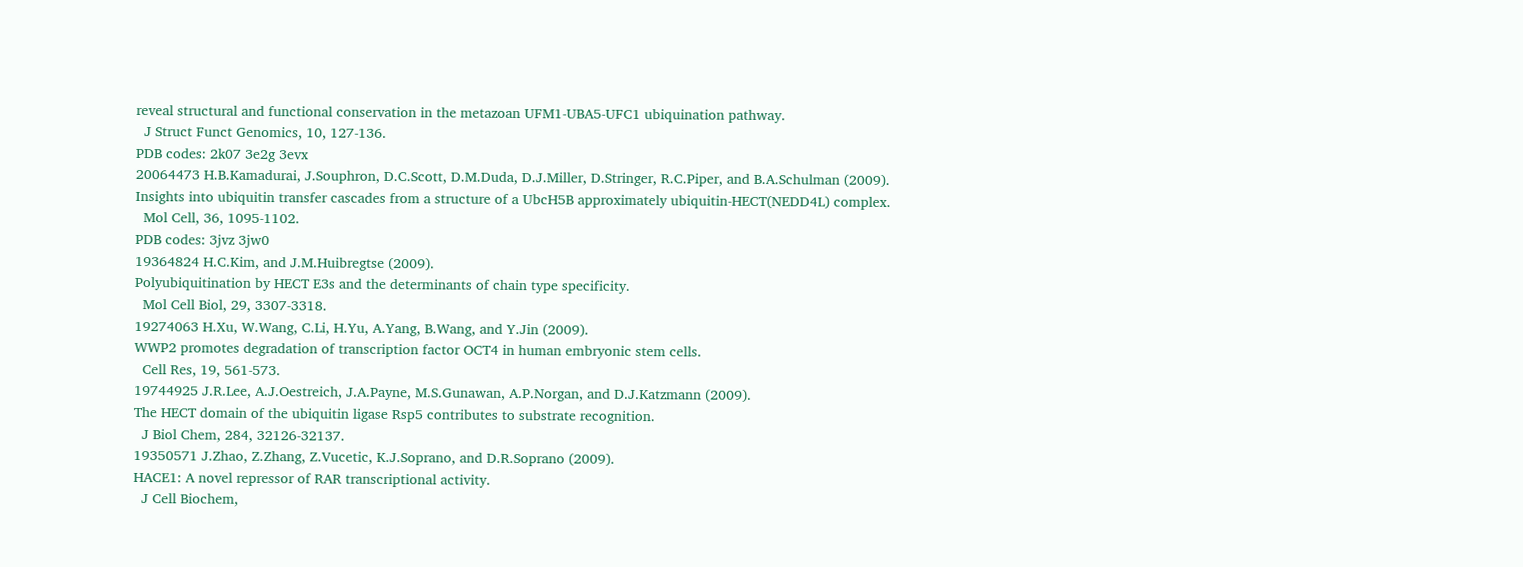reveal structural and functional conservation in the metazoan UFM1-UBA5-UFC1 ubiquination pathway.
  J Struct Funct Genomics, 10, 127-136.
PDB codes: 2k07 3e2g 3evx
20064473 H.B.Kamadurai, J.Souphron, D.C.Scott, D.M.Duda, D.J.Miller, D.Stringer, R.C.Piper, and B.A.Schulman (2009).
Insights into ubiquitin transfer cascades from a structure of a UbcH5B approximately ubiquitin-HECT(NEDD4L) complex.
  Mol Cell, 36, 1095-1102.
PDB codes: 3jvz 3jw0
19364824 H.C.Kim, and J.M.Huibregtse (2009).
Polyubiquitination by HECT E3s and the determinants of chain type specificity.
  Mol Cell Biol, 29, 3307-3318.
19274063 H.Xu, W.Wang, C.Li, H.Yu, A.Yang, B.Wang, and Y.Jin (2009).
WWP2 promotes degradation of transcription factor OCT4 in human embryonic stem cells.
  Cell Res, 19, 561-573.
19744925 J.R.Lee, A.J.Oestreich, J.A.Payne, M.S.Gunawan, A.P.Norgan, and D.J.Katzmann (2009).
The HECT domain of the ubiquitin ligase Rsp5 contributes to substrate recognition.
  J Biol Chem, 284, 32126-32137.
19350571 J.Zhao, Z.Zhang, Z.Vucetic, K.J.Soprano, and D.R.Soprano (2009).
HACE1: A novel repressor of RAR transcriptional activity.
  J Cell Biochem,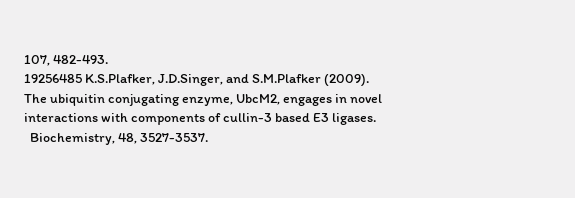107, 482-493.
19256485 K.S.Plafker, J.D.Singer, and S.M.Plafker (2009).
The ubiquitin conjugating enzyme, UbcM2, engages in novel interactions with components of cullin-3 based E3 ligases.
  Biochemistry, 48, 3527-3537.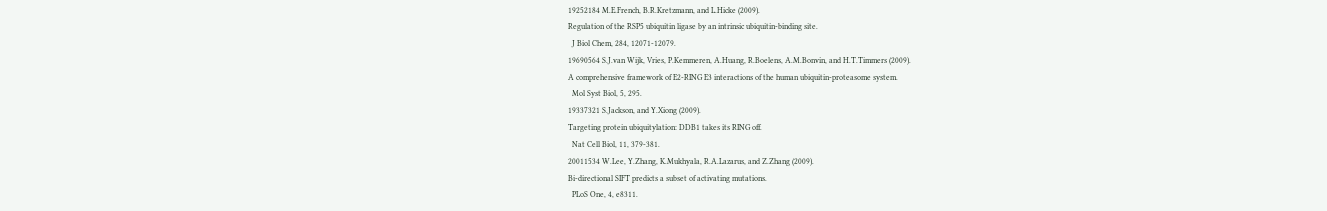19252184 M.E.French, B.R.Kretzmann, and L.Hicke (2009).
Regulation of the RSP5 ubiquitin ligase by an intrinsic ubiquitin-binding site.
  J Biol Chem, 284, 12071-12079.
19690564 S.J.van Wijk, Vries, P.Kemmeren, A.Huang, R.Boelens, A.M.Bonvin, and H.T.Timmers (2009).
A comprehensive framework of E2-RING E3 interactions of the human ubiquitin-proteasome system.
  Mol Syst Biol, 5, 295.
19337321 S.Jackson, and Y.Xiong (2009).
Targeting protein ubiquitylation: DDB1 takes its RING off.
  Nat Cell Biol, 11, 379-381.
20011534 W.Lee, Y.Zhang, K.Mukhyala, R.A.Lazarus, and Z.Zhang (2009).
Bi-directional SIFT predicts a subset of activating mutations.
  PLoS One, 4, e8311.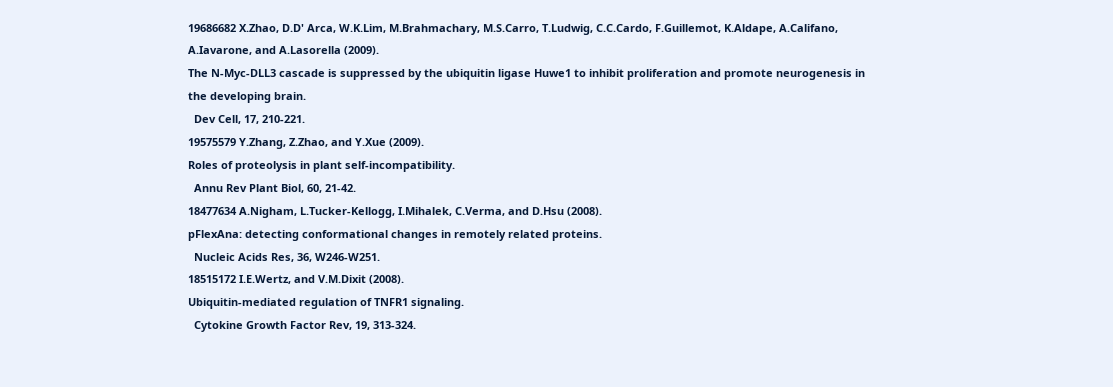19686682 X.Zhao, D.D' Arca, W.K.Lim, M.Brahmachary, M.S.Carro, T.Ludwig, C.C.Cardo, F.Guillemot, K.Aldape, A.Califano, A.Iavarone, and A.Lasorella (2009).
The N-Myc-DLL3 cascade is suppressed by the ubiquitin ligase Huwe1 to inhibit proliferation and promote neurogenesis in the developing brain.
  Dev Cell, 17, 210-221.
19575579 Y.Zhang, Z.Zhao, and Y.Xue (2009).
Roles of proteolysis in plant self-incompatibility.
  Annu Rev Plant Biol, 60, 21-42.
18477634 A.Nigham, L.Tucker-Kellogg, I.Mihalek, C.Verma, and D.Hsu (2008).
pFlexAna: detecting conformational changes in remotely related proteins.
  Nucleic Acids Res, 36, W246-W251.
18515172 I.E.Wertz, and V.M.Dixit (2008).
Ubiquitin-mediated regulation of TNFR1 signaling.
  Cytokine Growth Factor Rev, 19, 313-324.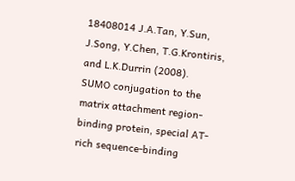18408014 J.A.Tan, Y.Sun, J.Song, Y.Chen, T.G.Krontiris, and L.K.Durrin (2008).
SUMO conjugation to the matrix attachment region-binding protein, special AT-rich sequence-binding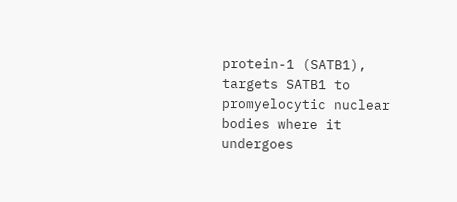protein-1 (SATB1), targets SATB1 to promyelocytic nuclear bodies where it undergoes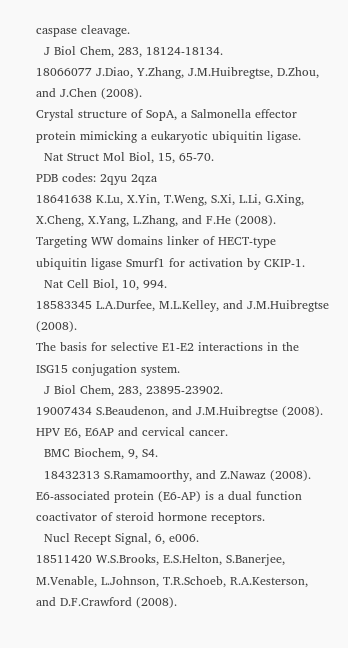caspase cleavage.
  J Biol Chem, 283, 18124-18134.
18066077 J.Diao, Y.Zhang, J.M.Huibregtse, D.Zhou, and J.Chen (2008).
Crystal structure of SopA, a Salmonella effector protein mimicking a eukaryotic ubiquitin ligase.
  Nat Struct Mol Biol, 15, 65-70.
PDB codes: 2qyu 2qza
18641638 K.Lu, X.Yin, T.Weng, S.Xi, L.Li, G.Xing, X.Cheng, X.Yang, L.Zhang, and F.He (2008).
Targeting WW domains linker of HECT-type ubiquitin ligase Smurf1 for activation by CKIP-1.
  Nat Cell Biol, 10, 994.
18583345 L.A.Durfee, M.L.Kelley, and J.M.Huibregtse (2008).
The basis for selective E1-E2 interactions in the ISG15 conjugation system.
  J Biol Chem, 283, 23895-23902.
19007434 S.Beaudenon, and J.M.Huibregtse (2008).
HPV E6, E6AP and cervical cancer.
  BMC Biochem, 9, S4.
  18432313 S.Ramamoorthy, and Z.Nawaz (2008).
E6-associated protein (E6-AP) is a dual function coactivator of steroid hormone receptors.
  Nucl Recept Signal, 6, e006.
18511420 W.S.Brooks, E.S.Helton, S.Banerjee, M.Venable, L.Johnson, T.R.Schoeb, R.A.Kesterson, and D.F.Crawford (2008).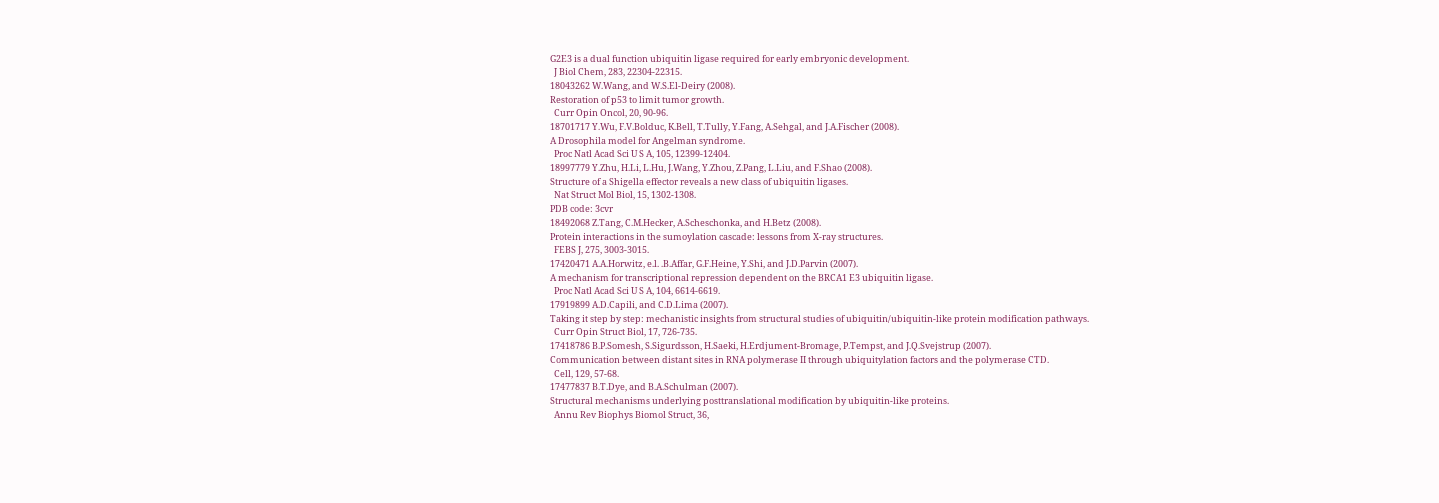G2E3 is a dual function ubiquitin ligase required for early embryonic development.
  J Biol Chem, 283, 22304-22315.
18043262 W.Wang, and W.S.El-Deiry (2008).
Restoration of p53 to limit tumor growth.
  Curr Opin Oncol, 20, 90-96.
18701717 Y.Wu, F.V.Bolduc, K.Bell, T.Tully, Y.Fang, A.Sehgal, and J.A.Fischer (2008).
A Drosophila model for Angelman syndrome.
  Proc Natl Acad Sci U S A, 105, 12399-12404.
18997779 Y.Zhu, H.Li, L.Hu, J.Wang, Y.Zhou, Z.Pang, L.Liu, and F.Shao (2008).
Structure of a Shigella effector reveals a new class of ubiquitin ligases.
  Nat Struct Mol Biol, 15, 1302-1308.
PDB code: 3cvr
18492068 Z.Tang, C.M.Hecker, A.Scheschonka, and H.Betz (2008).
Protein interactions in the sumoylation cascade: lessons from X-ray structures.
  FEBS J, 275, 3003-3015.
17420471 A.A.Horwitz, e.l. .B.Affar, G.F.Heine, Y.Shi, and J.D.Parvin (2007).
A mechanism for transcriptional repression dependent on the BRCA1 E3 ubiquitin ligase.
  Proc Natl Acad Sci U S A, 104, 6614-6619.
17919899 A.D.Capili, and C.D.Lima (2007).
Taking it step by step: mechanistic insights from structural studies of ubiquitin/ubiquitin-like protein modification pathways.
  Curr Opin Struct Biol, 17, 726-735.
17418786 B.P.Somesh, S.Sigurdsson, H.Saeki, H.Erdjument-Bromage, P.Tempst, and J.Q.Svejstrup (2007).
Communication between distant sites in RNA polymerase II through ubiquitylation factors and the polymerase CTD.
  Cell, 129, 57-68.
17477837 B.T.Dye, and B.A.Schulman (2007).
Structural mechanisms underlying posttranslational modification by ubiquitin-like proteins.
  Annu Rev Biophys Biomol Struct, 36,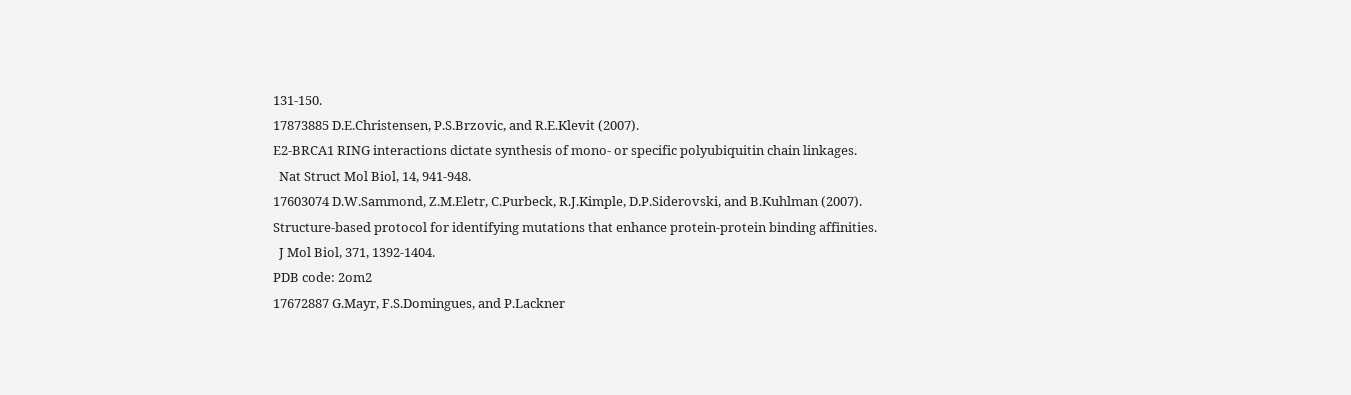131-150.
17873885 D.E.Christensen, P.S.Brzovic, and R.E.Klevit (2007).
E2-BRCA1 RING interactions dictate synthesis of mono- or specific polyubiquitin chain linkages.
  Nat Struct Mol Biol, 14, 941-948.
17603074 D.W.Sammond, Z.M.Eletr, C.Purbeck, R.J.Kimple, D.P.Siderovski, and B.Kuhlman (2007).
Structure-based protocol for identifying mutations that enhance protein-protein binding affinities.
  J Mol Biol, 371, 1392-1404.
PDB code: 2om2
17672887 G.Mayr, F.S.Domingues, and P.Lackner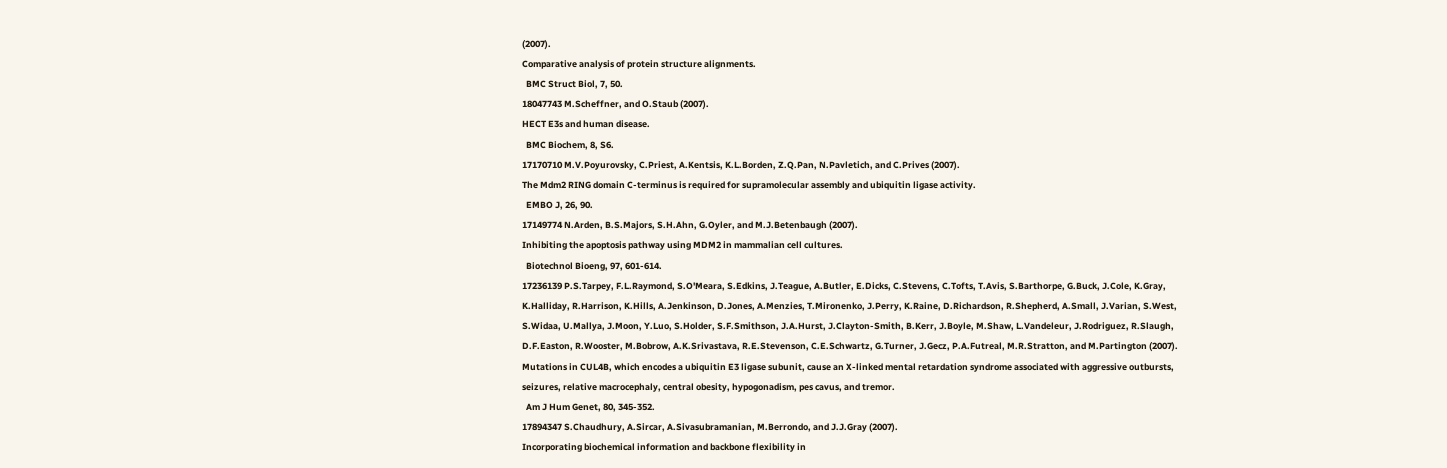(2007).
Comparative analysis of protein structure alignments.
  BMC Struct Biol, 7, 50.
18047743 M.Scheffner, and O.Staub (2007).
HECT E3s and human disease.
  BMC Biochem, 8, S6.
17170710 M.V.Poyurovsky, C.Priest, A.Kentsis, K.L.Borden, Z.Q.Pan, N.Pavletich, and C.Prives (2007).
The Mdm2 RING domain C-terminus is required for supramolecular assembly and ubiquitin ligase activity.
  EMBO J, 26, 90.
17149774 N.Arden, B.S.Majors, S.H.Ahn, G.Oyler, and M.J.Betenbaugh (2007).
Inhibiting the apoptosis pathway using MDM2 in mammalian cell cultures.
  Biotechnol Bioeng, 97, 601-614.
17236139 P.S.Tarpey, F.L.Raymond, S.O'Meara, S.Edkins, J.Teague, A.Butler, E.Dicks, C.Stevens, C.Tofts, T.Avis, S.Barthorpe, G.Buck, J.Cole, K.Gray, K.Halliday, R.Harrison, K.Hills, A.Jenkinson, D.Jones, A.Menzies, T.Mironenko, J.Perry, K.Raine, D.Richardson, R.Shepherd, A.Small, J.Varian, S.West, S.Widaa, U.Mallya, J.Moon, Y.Luo, S.Holder, S.F.Smithson, J.A.Hurst, J.Clayton-Smith, B.Kerr, J.Boyle, M.Shaw, L.Vandeleur, J.Rodriguez, R.Slaugh, D.F.Easton, R.Wooster, M.Bobrow, A.K.Srivastava, R.E.Stevenson, C.E.Schwartz, G.Turner, J.Gecz, P.A.Futreal, M.R.Stratton, and M.Partington (2007).
Mutations in CUL4B, which encodes a ubiquitin E3 ligase subunit, cause an X-linked mental retardation syndrome associated with aggressive outbursts, seizures, relative macrocephaly, central obesity, hypogonadism, pes cavus, and tremor.
  Am J Hum Genet, 80, 345-352.
17894347 S.Chaudhury, A.Sircar, A.Sivasubramanian, M.Berrondo, and J.J.Gray (2007).
Incorporating biochemical information and backbone flexibility in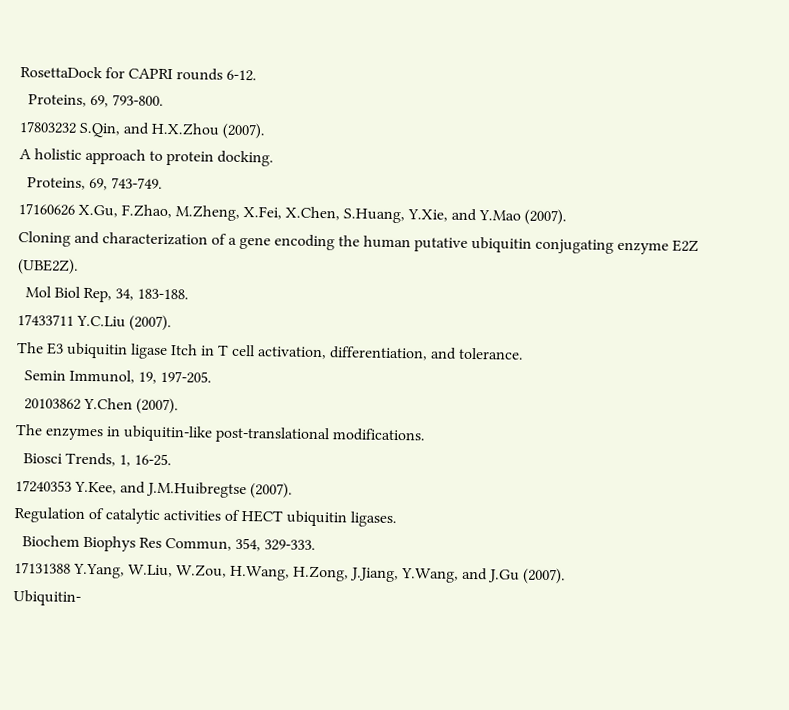RosettaDock for CAPRI rounds 6-12.
  Proteins, 69, 793-800.
17803232 S.Qin, and H.X.Zhou (2007).
A holistic approach to protein docking.
  Proteins, 69, 743-749.
17160626 X.Gu, F.Zhao, M.Zheng, X.Fei, X.Chen, S.Huang, Y.Xie, and Y.Mao (2007).
Cloning and characterization of a gene encoding the human putative ubiquitin conjugating enzyme E2Z (UBE2Z).
  Mol Biol Rep, 34, 183-188.
17433711 Y.C.Liu (2007).
The E3 ubiquitin ligase Itch in T cell activation, differentiation, and tolerance.
  Semin Immunol, 19, 197-205.
  20103862 Y.Chen (2007).
The enzymes in ubiquitin-like post-translational modifications.
  Biosci Trends, 1, 16-25.
17240353 Y.Kee, and J.M.Huibregtse (2007).
Regulation of catalytic activities of HECT ubiquitin ligases.
  Biochem Biophys Res Commun, 354, 329-333.
17131388 Y.Yang, W.Liu, W.Zou, H.Wang, H.Zong, J.Jiang, Y.Wang, and J.Gu (2007).
Ubiquitin-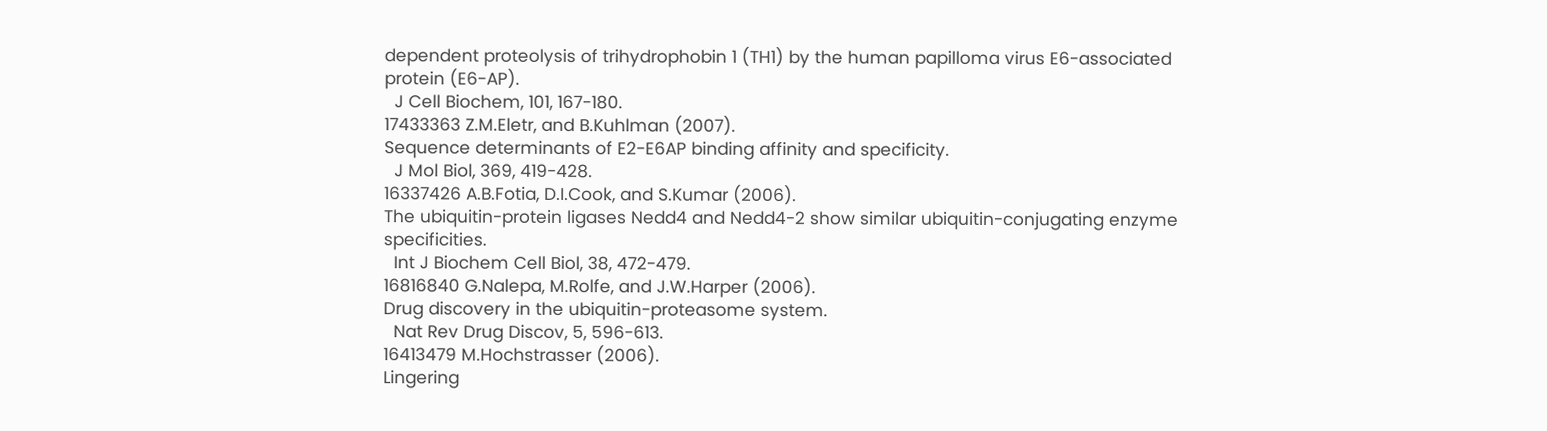dependent proteolysis of trihydrophobin 1 (TH1) by the human papilloma virus E6-associated protein (E6-AP).
  J Cell Biochem, 101, 167-180.
17433363 Z.M.Eletr, and B.Kuhlman (2007).
Sequence determinants of E2-E6AP binding affinity and specificity.
  J Mol Biol, 369, 419-428.
16337426 A.B.Fotia, D.I.Cook, and S.Kumar (2006).
The ubiquitin-protein ligases Nedd4 and Nedd4-2 show similar ubiquitin-conjugating enzyme specificities.
  Int J Biochem Cell Biol, 38, 472-479.
16816840 G.Nalepa, M.Rolfe, and J.W.Harper (2006).
Drug discovery in the ubiquitin-proteasome system.
  Nat Rev Drug Discov, 5, 596-613.
16413479 M.Hochstrasser (2006).
Lingering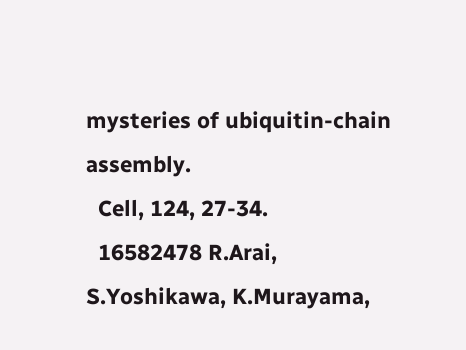mysteries of ubiquitin-chain assembly.
  Cell, 124, 27-34.
  16582478 R.Arai, S.Yoshikawa, K.Murayama,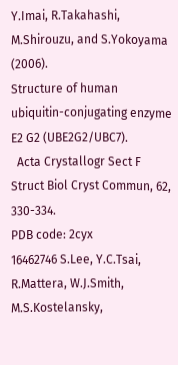Y.Imai, R.Takahashi, M.Shirouzu, and S.Yokoyama (2006).
Structure of human ubiquitin-conjugating enzyme E2 G2 (UBE2G2/UBC7).
  Acta Crystallogr Sect F Struct Biol Cryst Commun, 62, 330-334.
PDB code: 2cyx
16462746 S.Lee, Y.C.Tsai, R.Mattera, W.J.Smith, M.S.Kostelansky,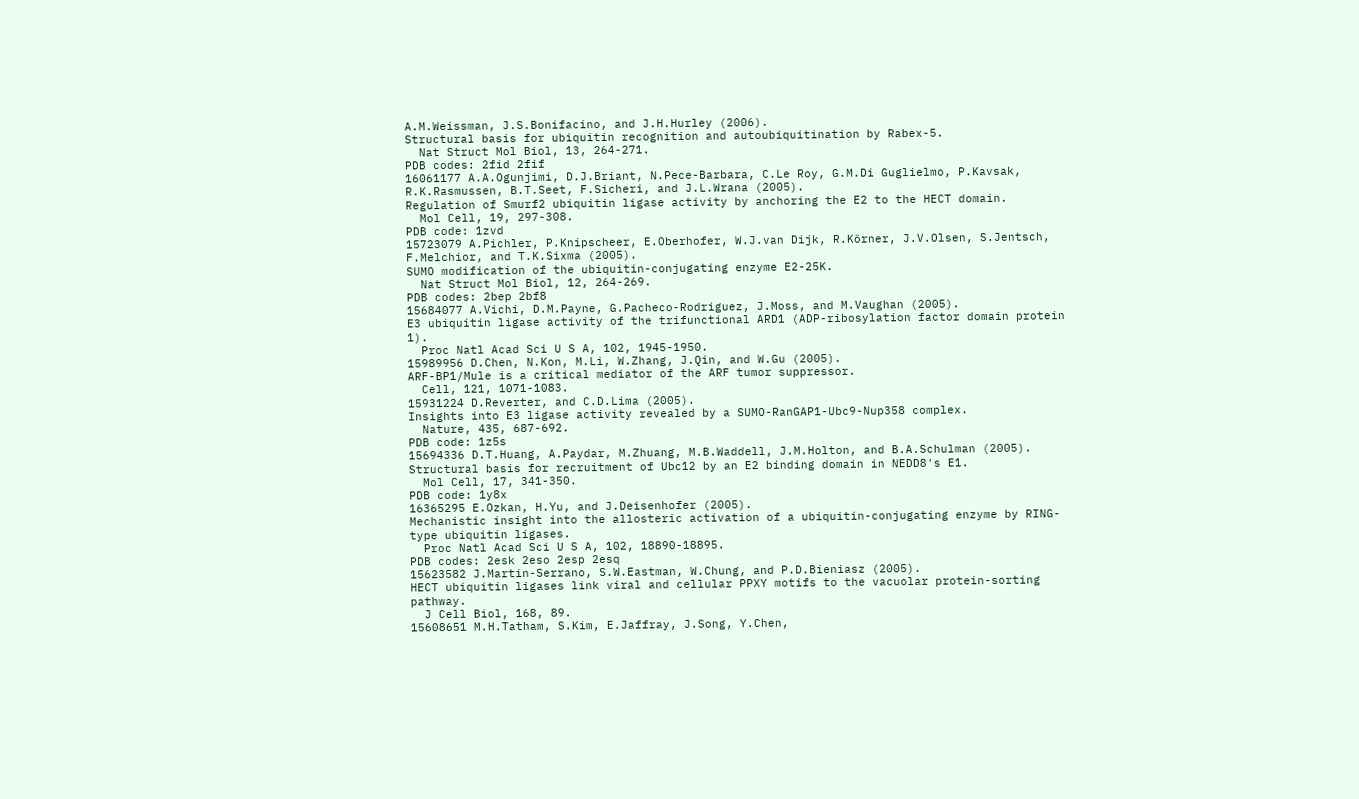A.M.Weissman, J.S.Bonifacino, and J.H.Hurley (2006).
Structural basis for ubiquitin recognition and autoubiquitination by Rabex-5.
  Nat Struct Mol Biol, 13, 264-271.
PDB codes: 2fid 2fif
16061177 A.A.Ogunjimi, D.J.Briant, N.Pece-Barbara, C.Le Roy, G.M.Di Guglielmo, P.Kavsak, R.K.Rasmussen, B.T.Seet, F.Sicheri, and J.L.Wrana (2005).
Regulation of Smurf2 ubiquitin ligase activity by anchoring the E2 to the HECT domain.
  Mol Cell, 19, 297-308.
PDB code: 1zvd
15723079 A.Pichler, P.Knipscheer, E.Oberhofer, W.J.van Dijk, R.Körner, J.V.Olsen, S.Jentsch, F.Melchior, and T.K.Sixma (2005).
SUMO modification of the ubiquitin-conjugating enzyme E2-25K.
  Nat Struct Mol Biol, 12, 264-269.
PDB codes: 2bep 2bf8
15684077 A.Vichi, D.M.Payne, G.Pacheco-Rodriguez, J.Moss, and M.Vaughan (2005).
E3 ubiquitin ligase activity of the trifunctional ARD1 (ADP-ribosylation factor domain protein 1).
  Proc Natl Acad Sci U S A, 102, 1945-1950.
15989956 D.Chen, N.Kon, M.Li, W.Zhang, J.Qin, and W.Gu (2005).
ARF-BP1/Mule is a critical mediator of the ARF tumor suppressor.
  Cell, 121, 1071-1083.
15931224 D.Reverter, and C.D.Lima (2005).
Insights into E3 ligase activity revealed by a SUMO-RanGAP1-Ubc9-Nup358 complex.
  Nature, 435, 687-692.
PDB code: 1z5s
15694336 D.T.Huang, A.Paydar, M.Zhuang, M.B.Waddell, J.M.Holton, and B.A.Schulman (2005).
Structural basis for recruitment of Ubc12 by an E2 binding domain in NEDD8's E1.
  Mol Cell, 17, 341-350.
PDB code: 1y8x
16365295 E.Ozkan, H.Yu, and J.Deisenhofer (2005).
Mechanistic insight into the allosteric activation of a ubiquitin-conjugating enzyme by RING-type ubiquitin ligases.
  Proc Natl Acad Sci U S A, 102, 18890-18895.
PDB codes: 2esk 2eso 2esp 2esq
15623582 J.Martin-Serrano, S.W.Eastman, W.Chung, and P.D.Bieniasz (2005).
HECT ubiquitin ligases link viral and cellular PPXY motifs to the vacuolar protein-sorting pathway.
  J Cell Biol, 168, 89.
15608651 M.H.Tatham, S.Kim, E.Jaffray, J.Song, Y.Chen,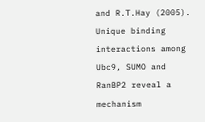and R.T.Hay (2005).
Unique binding interactions among Ubc9, SUMO and RanBP2 reveal a mechanism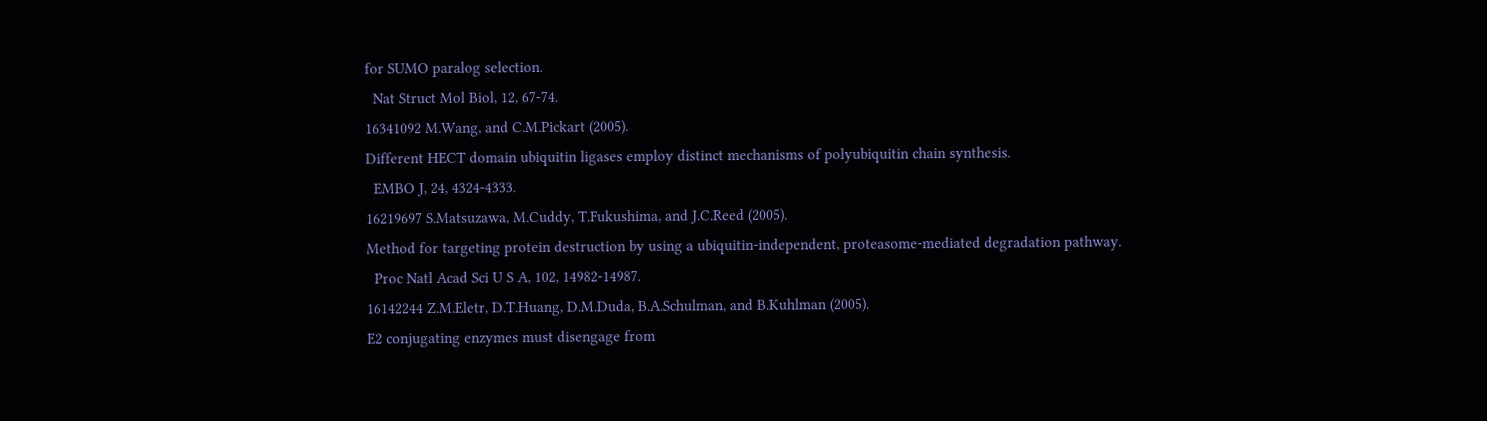for SUMO paralog selection.
  Nat Struct Mol Biol, 12, 67-74.
16341092 M.Wang, and C.M.Pickart (2005).
Different HECT domain ubiquitin ligases employ distinct mechanisms of polyubiquitin chain synthesis.
  EMBO J, 24, 4324-4333.
16219697 S.Matsuzawa, M.Cuddy, T.Fukushima, and J.C.Reed (2005).
Method for targeting protein destruction by using a ubiquitin-independent, proteasome-mediated degradation pathway.
  Proc Natl Acad Sci U S A, 102, 14982-14987.
16142244 Z.M.Eletr, D.T.Huang, D.M.Duda, B.A.Schulman, and B.Kuhlman (2005).
E2 conjugating enzymes must disengage from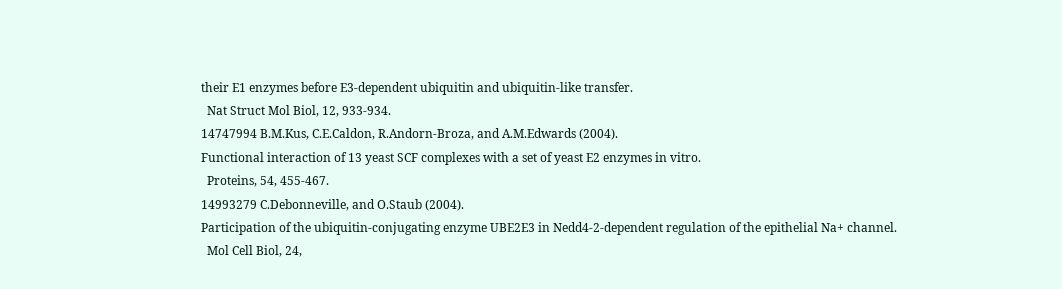their E1 enzymes before E3-dependent ubiquitin and ubiquitin-like transfer.
  Nat Struct Mol Biol, 12, 933-934.
14747994 B.M.Kus, C.E.Caldon, R.Andorn-Broza, and A.M.Edwards (2004).
Functional interaction of 13 yeast SCF complexes with a set of yeast E2 enzymes in vitro.
  Proteins, 54, 455-467.
14993279 C.Debonneville, and O.Staub (2004).
Participation of the ubiquitin-conjugating enzyme UBE2E3 in Nedd4-2-dependent regulation of the epithelial Na+ channel.
  Mol Cell Biol, 24,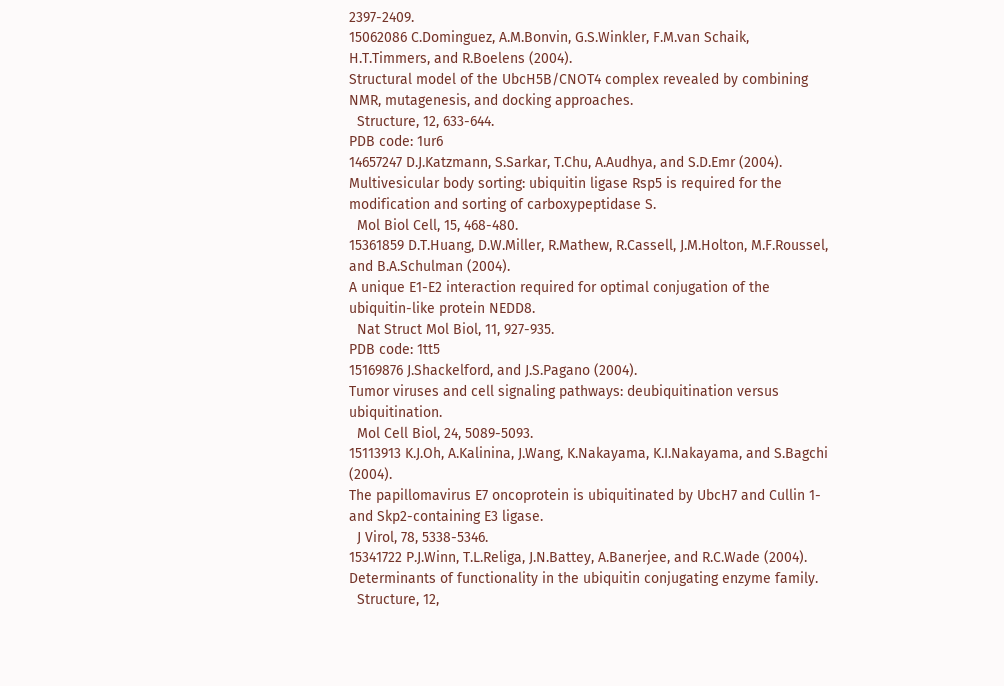2397-2409.
15062086 C.Dominguez, A.M.Bonvin, G.S.Winkler, F.M.van Schaik, H.T.Timmers, and R.Boelens (2004).
Structural model of the UbcH5B/CNOT4 complex revealed by combining NMR, mutagenesis, and docking approaches.
  Structure, 12, 633-644.
PDB code: 1ur6
14657247 D.J.Katzmann, S.Sarkar, T.Chu, A.Audhya, and S.D.Emr (2004).
Multivesicular body sorting: ubiquitin ligase Rsp5 is required for the modification and sorting of carboxypeptidase S.
  Mol Biol Cell, 15, 468-480.
15361859 D.T.Huang, D.W.Miller, R.Mathew, R.Cassell, J.M.Holton, M.F.Roussel, and B.A.Schulman (2004).
A unique E1-E2 interaction required for optimal conjugation of the ubiquitin-like protein NEDD8.
  Nat Struct Mol Biol, 11, 927-935.
PDB code: 1tt5
15169876 J.Shackelford, and J.S.Pagano (2004).
Tumor viruses and cell signaling pathways: deubiquitination versus ubiquitination.
  Mol Cell Biol, 24, 5089-5093.
15113913 K.J.Oh, A.Kalinina, J.Wang, K.Nakayama, K.I.Nakayama, and S.Bagchi (2004).
The papillomavirus E7 oncoprotein is ubiquitinated by UbcH7 and Cullin 1- and Skp2-containing E3 ligase.
  J Virol, 78, 5338-5346.
15341722 P.J.Winn, T.L.Religa, J.N.Battey, A.Banerjee, and R.C.Wade (2004).
Determinants of functionality in the ubiquitin conjugating enzyme family.
  Structure, 12,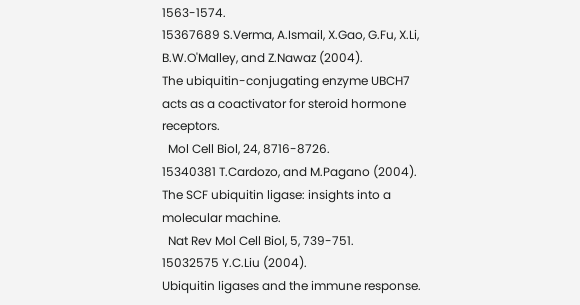1563-1574.
15367689 S.Verma, A.Ismail, X.Gao, G.Fu, X.Li, B.W.O'Malley, and Z.Nawaz (2004).
The ubiquitin-conjugating enzyme UBCH7 acts as a coactivator for steroid hormone receptors.
  Mol Cell Biol, 24, 8716-8726.
15340381 T.Cardozo, and M.Pagano (2004).
The SCF ubiquitin ligase: insights into a molecular machine.
  Nat Rev Mol Cell Biol, 5, 739-751.
15032575 Y.C.Liu (2004).
Ubiquitin ligases and the immune response.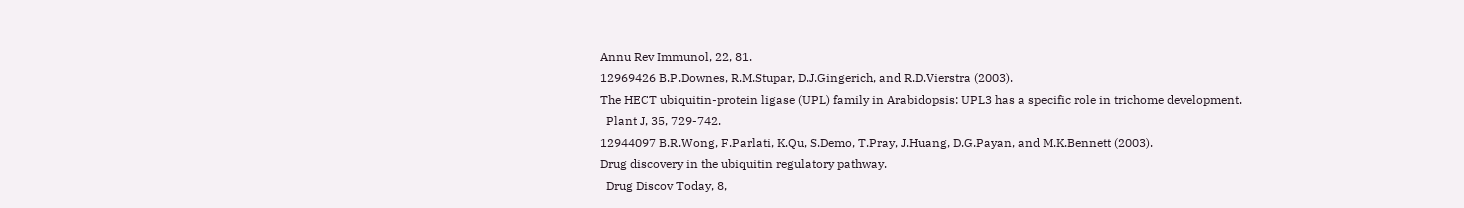Annu Rev Immunol, 22, 81.
12969426 B.P.Downes, R.M.Stupar, D.J.Gingerich, and R.D.Vierstra (2003).
The HECT ubiquitin-protein ligase (UPL) family in Arabidopsis: UPL3 has a specific role in trichome development.
  Plant J, 35, 729-742.
12944097 B.R.Wong, F.Parlati, K.Qu, S.Demo, T.Pray, J.Huang, D.G.Payan, and M.K.Bennett (2003).
Drug discovery in the ubiquitin regulatory pathway.
  Drug Discov Today, 8,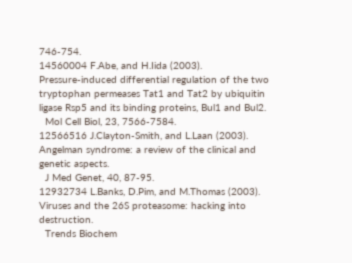746-754.
14560004 F.Abe, and H.Iida (2003).
Pressure-induced differential regulation of the two tryptophan permeases Tat1 and Tat2 by ubiquitin ligase Rsp5 and its binding proteins, Bul1 and Bul2.
  Mol Cell Biol, 23, 7566-7584.
12566516 J.Clayton-Smith, and L.Laan (2003).
Angelman syndrome: a review of the clinical and genetic aspects.
  J Med Genet, 40, 87-95.
12932734 L.Banks, D.Pim, and M.Thomas (2003).
Viruses and the 26S proteasome: hacking into destruction.
  Trends Biochem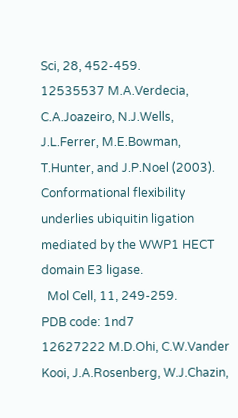Sci, 28, 452-459.
12535537 M.A.Verdecia, C.A.Joazeiro, N.J.Wells, J.L.Ferrer, M.E.Bowman, T.Hunter, and J.P.Noel (2003).
Conformational flexibility underlies ubiquitin ligation mediated by the WWP1 HECT domain E3 ligase.
  Mol Cell, 11, 249-259.
PDB code: 1nd7
12627222 M.D.Ohi, C.W.Vander Kooi, J.A.Rosenberg, W.J.Chazin,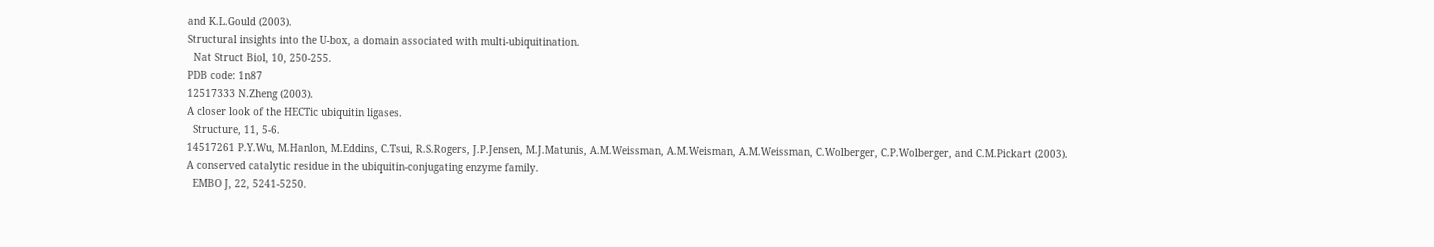and K.L.Gould (2003).
Structural insights into the U-box, a domain associated with multi-ubiquitination.
  Nat Struct Biol, 10, 250-255.
PDB code: 1n87
12517333 N.Zheng (2003).
A closer look of the HECTic ubiquitin ligases.
  Structure, 11, 5-6.
14517261 P.Y.Wu, M.Hanlon, M.Eddins, C.Tsui, R.S.Rogers, J.P.Jensen, M.J.Matunis, A.M.Weissman, A.M.Weisman, A.M.Weissman, C.Wolberger, C.P.Wolberger, and C.M.Pickart (2003).
A conserved catalytic residue in the ubiquitin-conjugating enzyme family.
  EMBO J, 22, 5241-5250.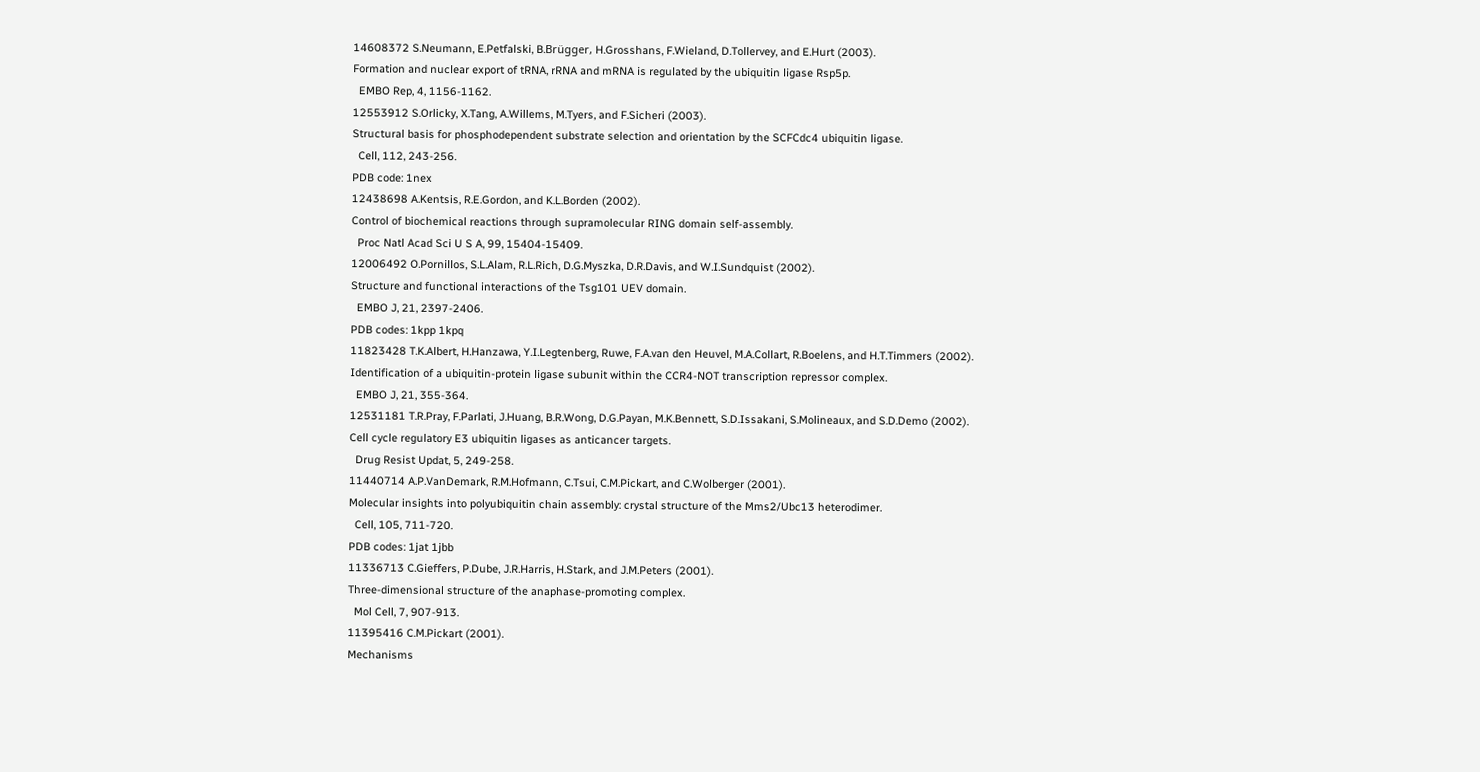14608372 S.Neumann, E.Petfalski, B.Brügger, H.Grosshans, F.Wieland, D.Tollervey, and E.Hurt (2003).
Formation and nuclear export of tRNA, rRNA and mRNA is regulated by the ubiquitin ligase Rsp5p.
  EMBO Rep, 4, 1156-1162.
12553912 S.Orlicky, X.Tang, A.Willems, M.Tyers, and F.Sicheri (2003).
Structural basis for phosphodependent substrate selection and orientation by the SCFCdc4 ubiquitin ligase.
  Cell, 112, 243-256.
PDB code: 1nex
12438698 A.Kentsis, R.E.Gordon, and K.L.Borden (2002).
Control of biochemical reactions through supramolecular RING domain self-assembly.
  Proc Natl Acad Sci U S A, 99, 15404-15409.
12006492 O.Pornillos, S.L.Alam, R.L.Rich, D.G.Myszka, D.R.Davis, and W.I.Sundquist (2002).
Structure and functional interactions of the Tsg101 UEV domain.
  EMBO J, 21, 2397-2406.
PDB codes: 1kpp 1kpq
11823428 T.K.Albert, H.Hanzawa, Y.I.Legtenberg, Ruwe, F.A.van den Heuvel, M.A.Collart, R.Boelens, and H.T.Timmers (2002).
Identification of a ubiquitin-protein ligase subunit within the CCR4-NOT transcription repressor complex.
  EMBO J, 21, 355-364.
12531181 T.R.Pray, F.Parlati, J.Huang, B.R.Wong, D.G.Payan, M.K.Bennett, S.D.Issakani, S.Molineaux, and S.D.Demo (2002).
Cell cycle regulatory E3 ubiquitin ligases as anticancer targets.
  Drug Resist Updat, 5, 249-258.
11440714 A.P.VanDemark, R.M.Hofmann, C.Tsui, C.M.Pickart, and C.Wolberger (2001).
Molecular insights into polyubiquitin chain assembly: crystal structure of the Mms2/Ubc13 heterodimer.
  Cell, 105, 711-720.
PDB codes: 1jat 1jbb
11336713 C.Gieffers, P.Dube, J.R.Harris, H.Stark, and J.M.Peters (2001).
Three-dimensional structure of the anaphase-promoting complex.
  Mol Cell, 7, 907-913.
11395416 C.M.Pickart (2001).
Mechanisms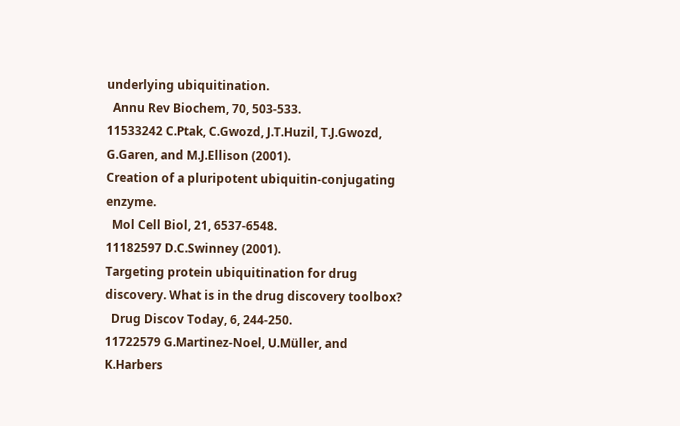underlying ubiquitination.
  Annu Rev Biochem, 70, 503-533.
11533242 C.Ptak, C.Gwozd, J.T.Huzil, T.J.Gwozd, G.Garen, and M.J.Ellison (2001).
Creation of a pluripotent ubiquitin-conjugating enzyme.
  Mol Cell Biol, 21, 6537-6548.
11182597 D.C.Swinney (2001).
Targeting protein ubiquitination for drug discovery. What is in the drug discovery toolbox?
  Drug Discov Today, 6, 244-250.
11722579 G.Martinez-Noel, U.Müller, and K.Harbers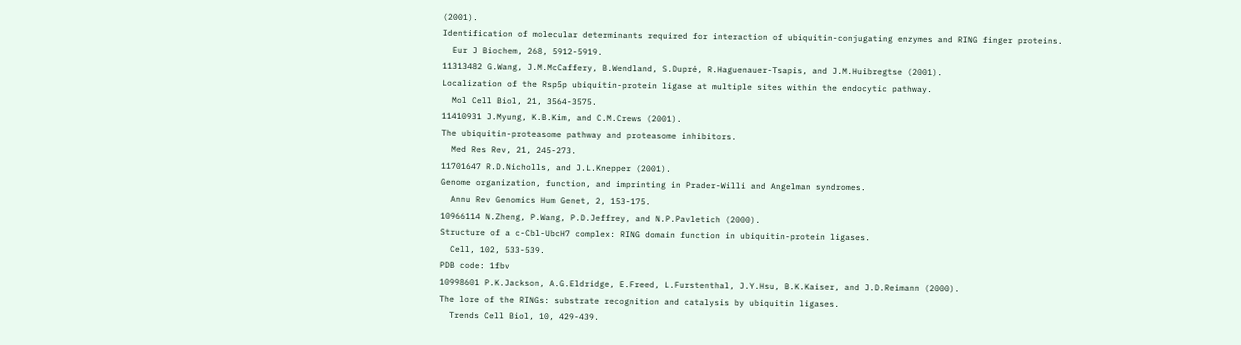(2001).
Identification of molecular determinants required for interaction of ubiquitin-conjugating enzymes and RING finger proteins.
  Eur J Biochem, 268, 5912-5919.
11313482 G.Wang, J.M.McCaffery, B.Wendland, S.Dupré, R.Haguenauer-Tsapis, and J.M.Huibregtse (2001).
Localization of the Rsp5p ubiquitin-protein ligase at multiple sites within the endocytic pathway.
  Mol Cell Biol, 21, 3564-3575.
11410931 J.Myung, K.B.Kim, and C.M.Crews (2001).
The ubiquitin-proteasome pathway and proteasome inhibitors.
  Med Res Rev, 21, 245-273.
11701647 R.D.Nicholls, and J.L.Knepper (2001).
Genome organization, function, and imprinting in Prader-Willi and Angelman syndromes.
  Annu Rev Genomics Hum Genet, 2, 153-175.
10966114 N.Zheng, P.Wang, P.D.Jeffrey, and N.P.Pavletich (2000).
Structure of a c-Cbl-UbcH7 complex: RING domain function in ubiquitin-protein ligases.
  Cell, 102, 533-539.
PDB code: 1fbv
10998601 P.K.Jackson, A.G.Eldridge, E.Freed, L.Furstenthal, J.Y.Hsu, B.K.Kaiser, and J.D.Reimann (2000).
The lore of the RINGs: substrate recognition and catalysis by ubiquitin ligases.
  Trends Cell Biol, 10, 429-439.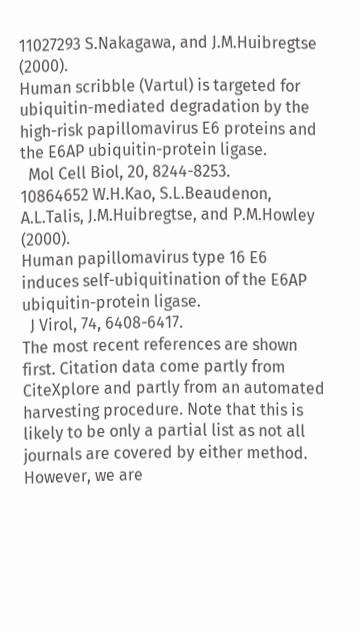11027293 S.Nakagawa, and J.M.Huibregtse (2000).
Human scribble (Vartul) is targeted for ubiquitin-mediated degradation by the high-risk papillomavirus E6 proteins and the E6AP ubiquitin-protein ligase.
  Mol Cell Biol, 20, 8244-8253.
10864652 W.H.Kao, S.L.Beaudenon, A.L.Talis, J.M.Huibregtse, and P.M.Howley (2000).
Human papillomavirus type 16 E6 induces self-ubiquitination of the E6AP ubiquitin-protein ligase.
  J Virol, 74, 6408-6417.
The most recent references are shown first. Citation data come partly from CiteXplore and partly from an automated harvesting procedure. Note that this is likely to be only a partial list as not all journals are covered by either method. However, we are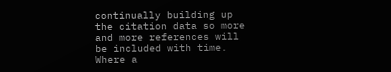continually building up the citation data so more and more references will be included with time. Where a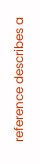reference describes a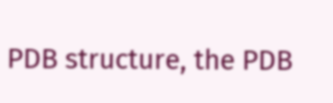PDB structure, the PDB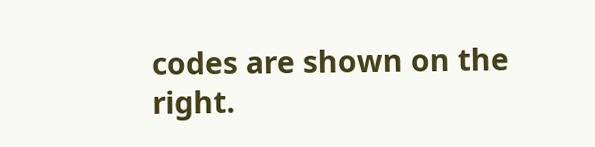codes are shown on the right.